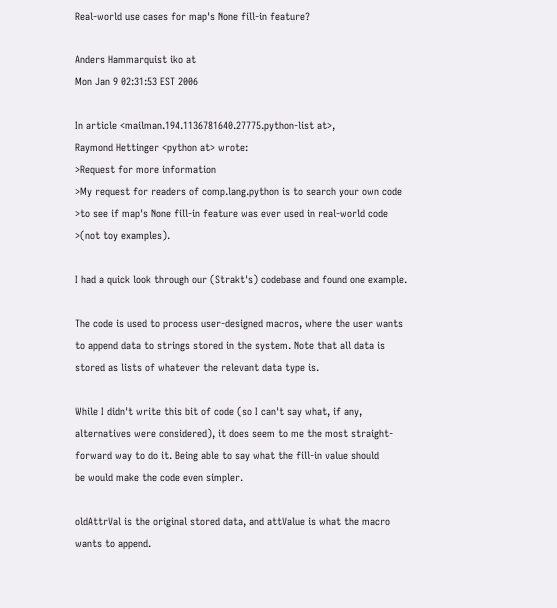Real-world use cases for map's None fill-in feature?

Anders Hammarquist iko at
Mon Jan 9 02:31:53 EST 2006

In article <mailman.194.1136781640.27775.python-list at>,
Raymond Hettinger <python at> wrote:
>Request for more information
>My request for readers of comp.lang.python is to search your own code
>to see if map's None fill-in feature was ever used in real-world code
>(not toy examples).

I had a quick look through our (Strakt's) codebase and found one example.

The code is used to process user-designed macros, where the user wants
to append data to strings stored in the system. Note that all data is
stored as lists of whatever the relevant data type is.

While I didn't write this bit of code (so I can't say what, if any,
alternatives were considered), it does seem to me the most straight-
forward way to do it. Being able to say what the fill-in value should
be would make the code even simpler.

oldAttrVal is the original stored data, and attValue is what the macro
wants to append.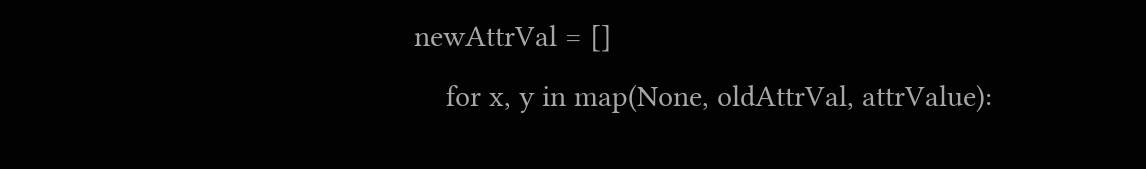newAttrVal = []
    for x, y in map(None, oldAttrVal, attrValue):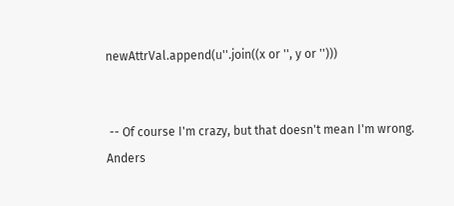newAttrVal.append(u''.join((x or '', y or '')))


 -- Of course I'm crazy, but that doesn't mean I'm wrong.
Anders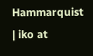Hammarquist                                  | iko at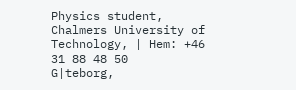Physics student, Chalmers University of Technology, | Hem: +46 31 88 48 50
G|teborg,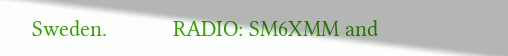Sweden.           RADIO: SM6XMM and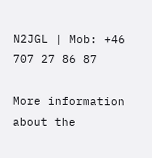N2JGL | Mob: +46 707 27 86 87

More information about the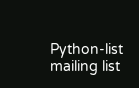Python-list mailing list